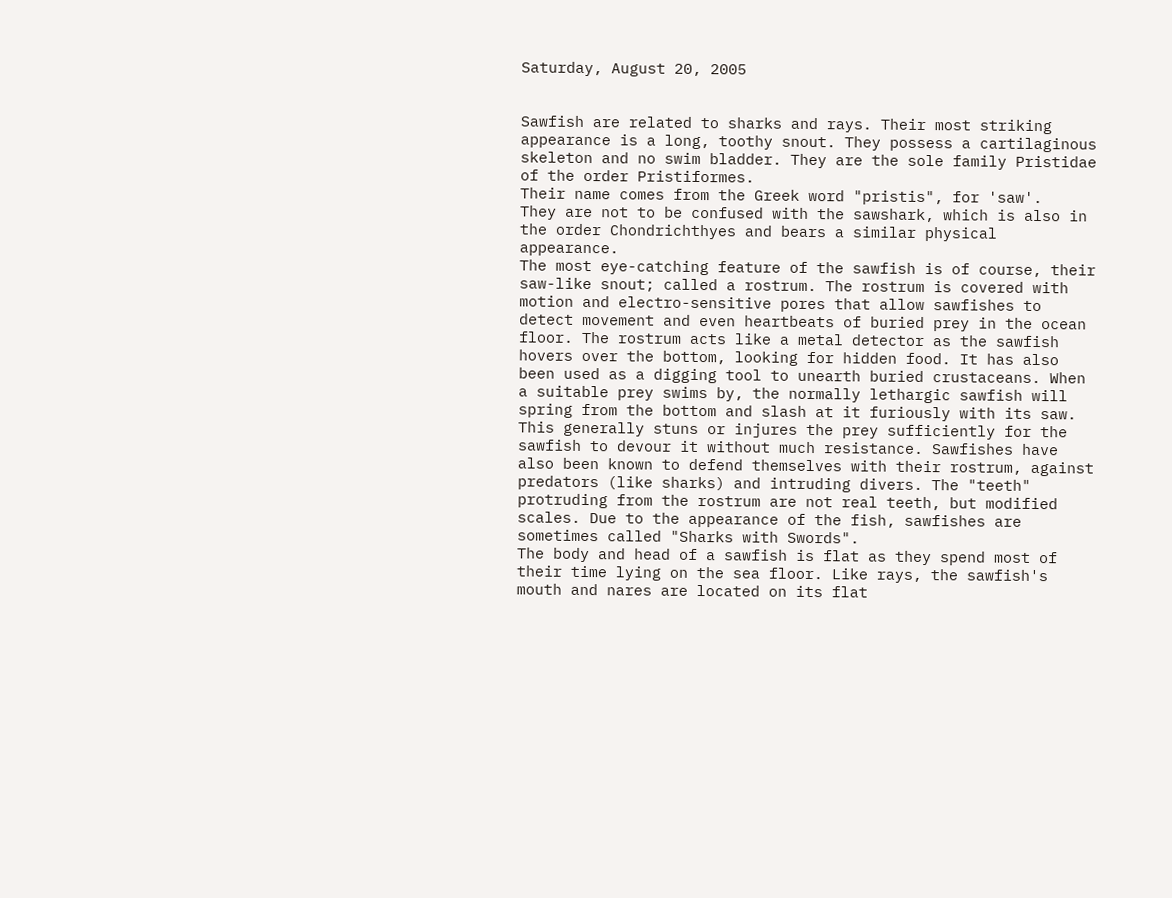Saturday, August 20, 2005


Sawfish are related to sharks and rays. Their most striking appearance is a long, toothy snout. They possess a cartilaginous skeleton and no swim bladder. They are the sole family Pristidae of the order Pristiformes.
Their name comes from the Greek word "pristis", for 'saw'.
They are not to be confused with the sawshark, which is also in the order Chondrichthyes and bears a similar physical appearance.
The most eye-catching feature of the sawfish is of course, their saw-like snout; called a rostrum. The rostrum is covered with motion and electro-sensitive pores that allow sawfishes to detect movement and even heartbeats of buried prey in the ocean floor. The rostrum acts like a metal detector as the sawfish hovers over the bottom, looking for hidden food. It has also been used as a digging tool to unearth buried crustaceans. When a suitable prey swims by, the normally lethargic sawfish will spring from the bottom and slash at it furiously with its saw. This generally stuns or injures the prey sufficiently for the sawfish to devour it without much resistance. Sawfishes have also been known to defend themselves with their rostrum, against predators (like sharks) and intruding divers. The "teeth" protruding from the rostrum are not real teeth, but modified scales. Due to the appearance of the fish, sawfishes are sometimes called "Sharks with Swords".
The body and head of a sawfish is flat as they spend most of their time lying on the sea floor. Like rays, the sawfish's mouth and nares are located on its flat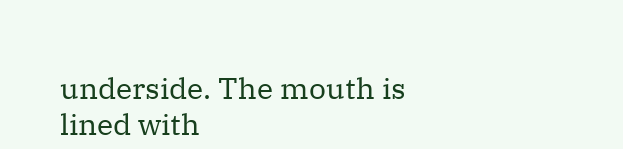underside. The mouth is lined with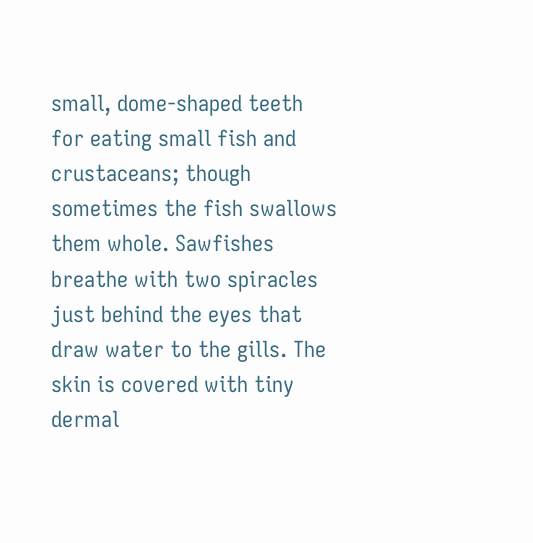small, dome-shaped teeth for eating small fish and crustaceans; though sometimes the fish swallows them whole. Sawfishes breathe with two spiracles just behind the eyes that draw water to the gills. The skin is covered with tiny dermal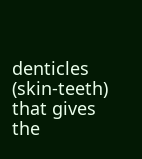denticles (skin-teeth) that gives the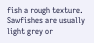fish a rough texture. Sawfishes are usually light grey or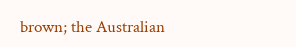brown; the Australian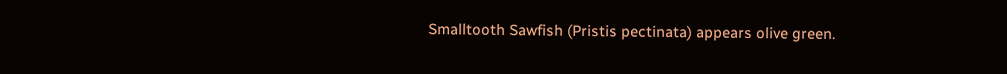Smalltooth Sawfish (Pristis pectinata) appears olive green.